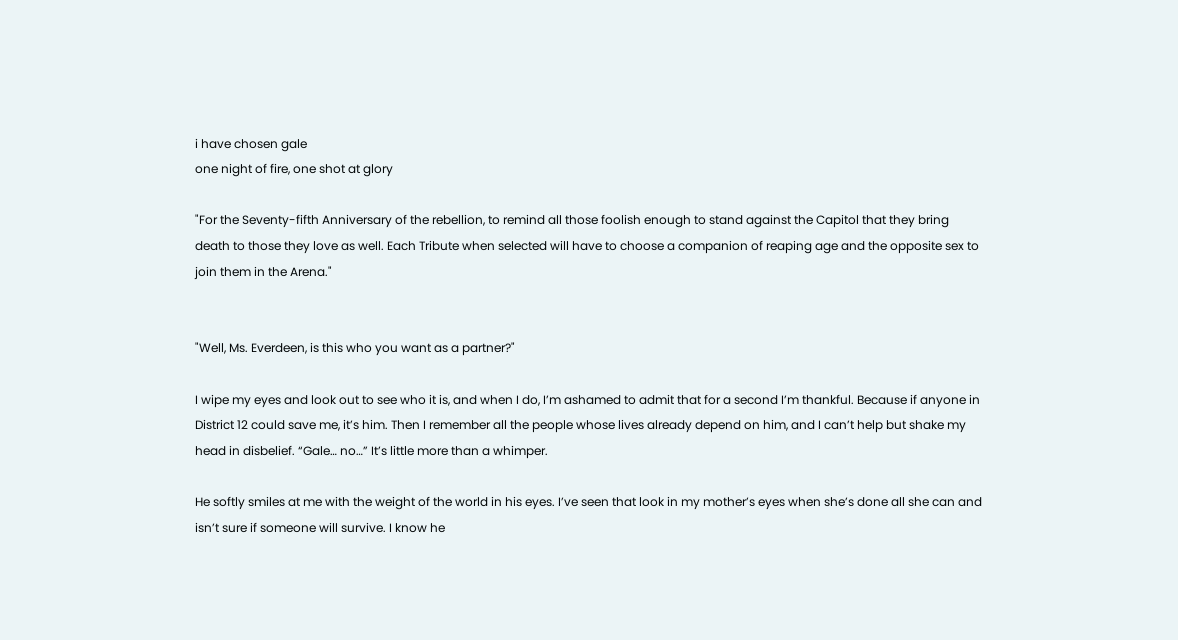i have chosen gale
one night of fire, one shot at glory

"For the Seventy-fifth Anniversary of the rebellion, to remind all those foolish enough to stand against the Capitol that they bring death to those they love as well. Each Tribute when selected will have to choose a companion of reaping age and the opposite sex to join them in the Arena."


"Well, Ms. Everdeen, is this who you want as a partner?"

I wipe my eyes and look out to see who it is, and when I do, I’m ashamed to admit that for a second I’m thankful. Because if anyone in District 12 could save me, it’s him. Then I remember all the people whose lives already depend on him, and I can’t help but shake my head in disbelief. “Gale… no…” It’s little more than a whimper.

He softly smiles at me with the weight of the world in his eyes. I’ve seen that look in my mother’s eyes when she’s done all she can and isn’t sure if someone will survive. I know he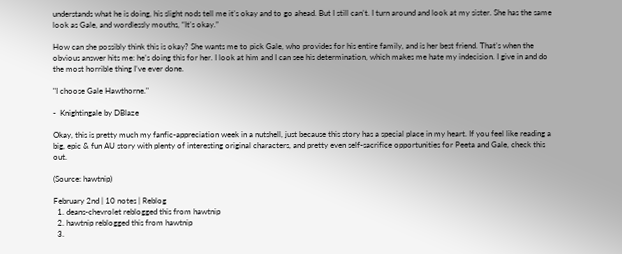understands what he is doing, his slight nods tell me it’s okay and to go ahead. But I still can’t. I turn around and look at my sister. She has the same look as Gale, and wordlessly mouths, “It’s okay.”

How can she possibly think this is okay? She wants me to pick Gale, who provides for his entire family, and is her best friend. That’s when the obvious answer hits me: he’s doing this for her. I look at him and I can see his determination, which makes me hate my indecision. I give in and do the most horrible thing I’ve ever done.

"I choose Gale Hawthorne."

-  Knightingale by DBlaze

Okay, this is pretty much my fanfic-appreciation week in a nutshell, just because this story has a special place in my heart. If you feel like reading a big, epic & fun AU story with plenty of interesting original characters, and pretty even self-sacrifice opportunities for Peeta and Gale, check this out.

(Source: hawtnip)

February 2nd | 10 notes | Reblog
  1. deans-chevrolet reblogged this from hawtnip
  2. hawtnip reblogged this from hawtnip
  3.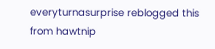everyturnasurprise reblogged this from hawtnip